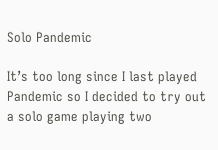Solo Pandemic

It’s too long since I last played Pandemic so I decided to try out a solo game playing two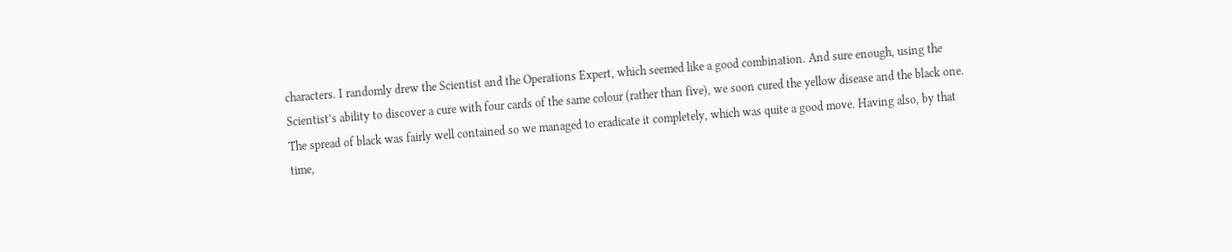characters. I randomly drew the Scientist and the Operations Expert, which seemed like a good combination. And sure enough, using the Scientist’s ability to discover a cure with four cards of the same colour (rather than five), we soon cured the yellow disease and the black one. The spread of black was fairly well contained so we managed to eradicate it completely, which was quite a good move. Having also, by that time,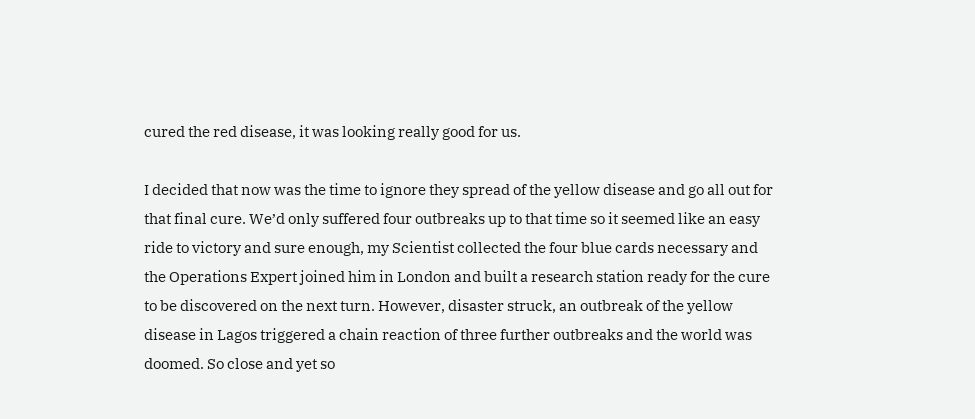cured the red disease, it was looking really good for us.

I decided that now was the time to ignore they spread of the yellow disease and go all out for that final cure. We’d only suffered four outbreaks up to that time so it seemed like an easy ride to victory and sure enough, my Scientist collected the four blue cards necessary and the Operations Expert joined him in London and built a research station ready for the cure to be discovered on the next turn. However, disaster struck, an outbreak of the yellow disease in Lagos triggered a chain reaction of three further outbreaks and the world was doomed. So close and yet so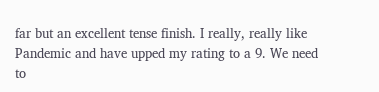far but an excellent tense finish. I really, really like Pandemic and have upped my rating to a 9. We need to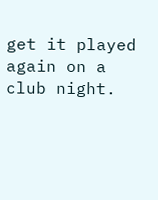get it played again on a club night.